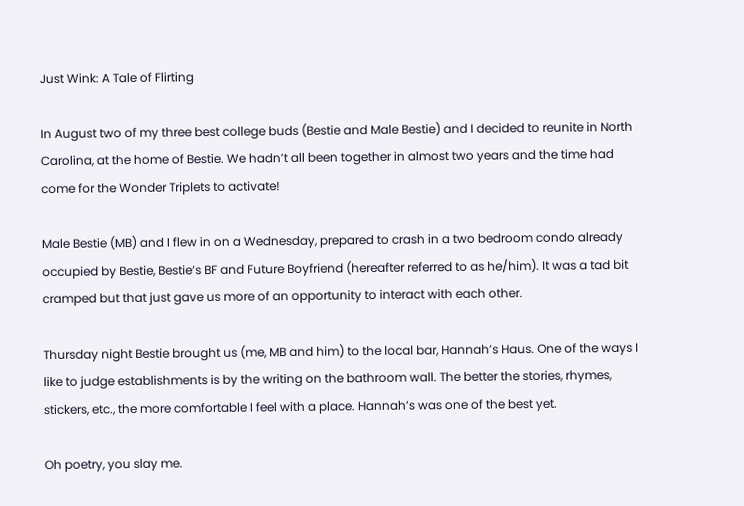Just Wink: A Tale of Flirting

In August two of my three best college buds (Bestie and Male Bestie) and I decided to reunite in North Carolina, at the home of Bestie. We hadn’t all been together in almost two years and the time had come for the Wonder Triplets to activate!

Male Bestie (MB) and I flew in on a Wednesday, prepared to crash in a two bedroom condo already occupied by Bestie, Bestie’s BF and Future Boyfriend (hereafter referred to as he/him). It was a tad bit cramped but that just gave us more of an opportunity to interact with each other.

Thursday night Bestie brought us (me, MB and him) to the local bar, Hannah’s Haus. One of the ways I like to judge establishments is by the writing on the bathroom wall. The better the stories, rhymes, stickers, etc., the more comfortable I feel with a place. Hannah’s was one of the best yet.

Oh poetry, you slay me.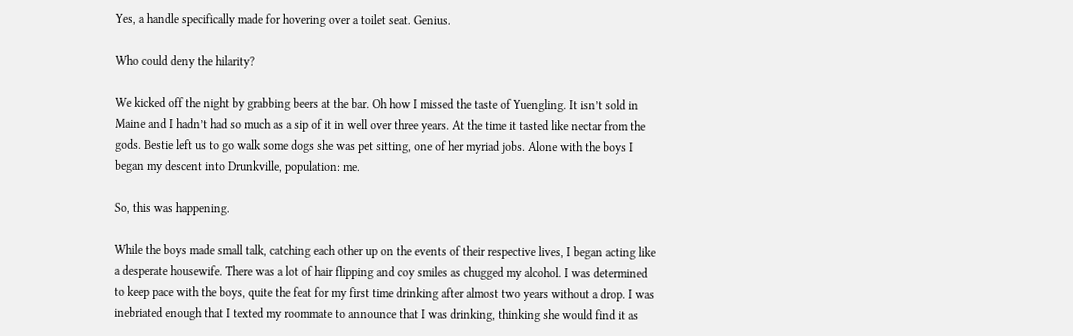Yes, a handle specifically made for hovering over a toilet seat. Genius.

Who could deny the hilarity?

We kicked off the night by grabbing beers at the bar. Oh how I missed the taste of Yuengling. It isn’t sold in Maine and I hadn’t had so much as a sip of it in well over three years. At the time it tasted like nectar from the gods. Bestie left us to go walk some dogs she was pet sitting, one of her myriad jobs. Alone with the boys I began my descent into Drunkville, population: me.

So, this was happening.

While the boys made small talk, catching each other up on the events of their respective lives, I began acting like a desperate housewife. There was a lot of hair flipping and coy smiles as chugged my alcohol. I was determined to keep pace with the boys, quite the feat for my first time drinking after almost two years without a drop. I was inebriated enough that I texted my roommate to announce that I was drinking, thinking she would find it as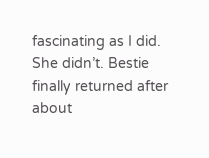fascinating as I did. She didn’t. Bestie finally returned after about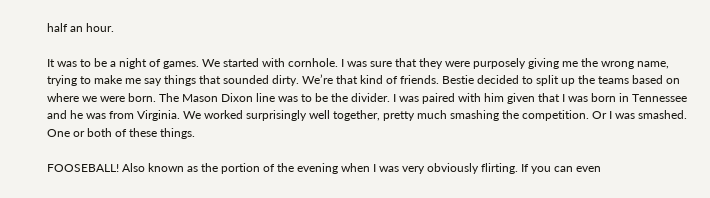half an hour.

It was to be a night of games. We started with cornhole. I was sure that they were purposely giving me the wrong name, trying to make me say things that sounded dirty. We’re that kind of friends. Bestie decided to split up the teams based on where we were born. The Mason Dixon line was to be the divider. I was paired with him given that I was born in Tennessee and he was from Virginia. We worked surprisingly well together, pretty much smashing the competition. Or I was smashed. One or both of these things.

FOOSEBALL! Also known as the portion of the evening when I was very obviously flirting. If you can even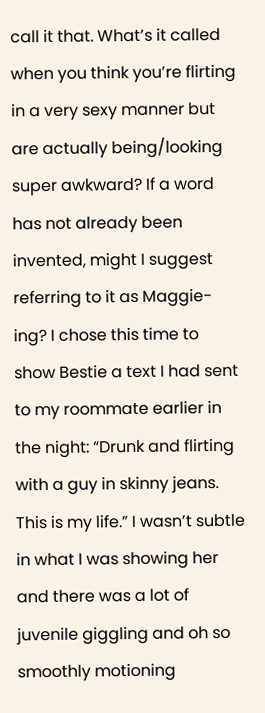call it that. What’s it called when you think you’re flirting in a very sexy manner but are actually being/looking super awkward? If a word has not already been invented, might I suggest referring to it as Maggie-ing? I chose this time to show Bestie a text I had sent to my roommate earlier in the night: “Drunk and flirting with a guy in skinny jeans. This is my life.” I wasn’t subtle in what I was showing her and there was a lot of juvenile giggling and oh so smoothly motioning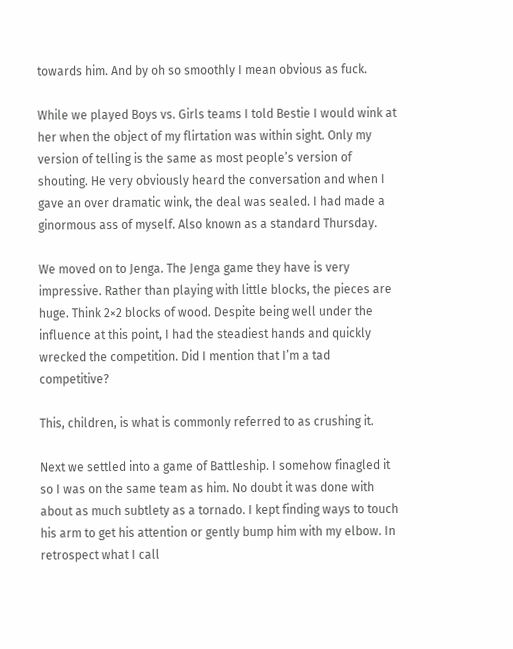towards him. And by oh so smoothly I mean obvious as fuck.

While we played Boys vs. Girls teams I told Bestie I would wink at her when the object of my flirtation was within sight. Only my version of telling is the same as most people’s version of shouting. He very obviously heard the conversation and when I gave an over dramatic wink, the deal was sealed. I had made a ginormous ass of myself. Also known as a standard Thursday.

We moved on to Jenga. The Jenga game they have is very impressive. Rather than playing with little blocks, the pieces are huge. Think 2×2 blocks of wood. Despite being well under the influence at this point, I had the steadiest hands and quickly wrecked the competition. Did I mention that I’m a tad competitive?

This, children, is what is commonly referred to as crushing it.

Next we settled into a game of Battleship. I somehow finagled it so I was on the same team as him. No doubt it was done with about as much subtlety as a tornado. I kept finding ways to touch his arm to get his attention or gently bump him with my elbow. In retrospect what I call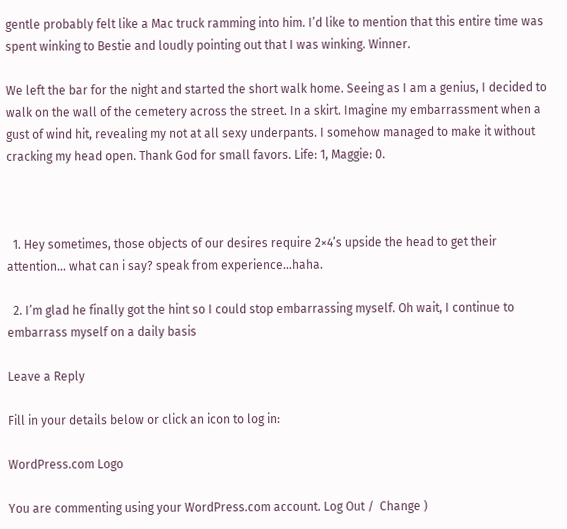gentle probably felt like a Mac truck ramming into him. I’d like to mention that this entire time was spent winking to Bestie and loudly pointing out that I was winking. Winner.

We left the bar for the night and started the short walk home. Seeing as I am a genius, I decided to walk on the wall of the cemetery across the street. In a skirt. Imagine my embarrassment when a gust of wind hit, revealing my not at all sexy underpants. I somehow managed to make it without cracking my head open. Thank God for small favors. Life: 1, Maggie: 0.



  1. Hey sometimes, those objects of our desires require 2×4’s upside the head to get their attention… what can i say? speak from experience…haha.

  2. I’m glad he finally got the hint so I could stop embarrassing myself. Oh wait, I continue to embarrass myself on a daily basis

Leave a Reply

Fill in your details below or click an icon to log in:

WordPress.com Logo

You are commenting using your WordPress.com account. Log Out /  Change )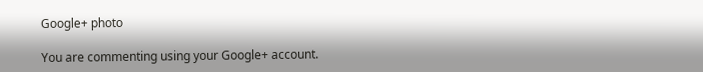Google+ photo

You are commenting using your Google+ account.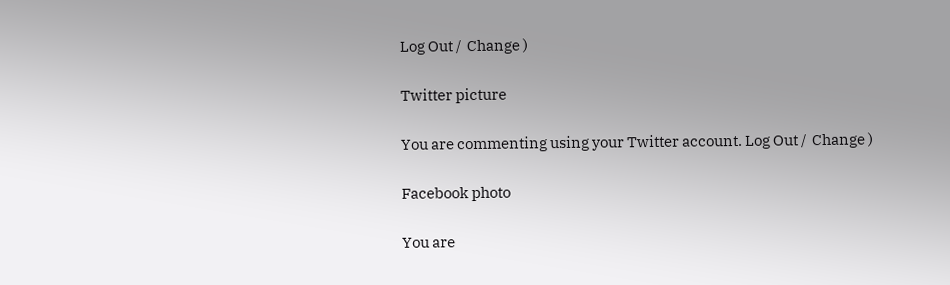Log Out /  Change )

Twitter picture

You are commenting using your Twitter account. Log Out /  Change )

Facebook photo

You are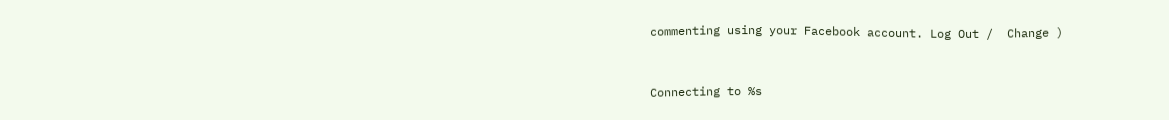commenting using your Facebook account. Log Out /  Change )


Connecting to %s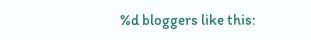%d bloggers like this: